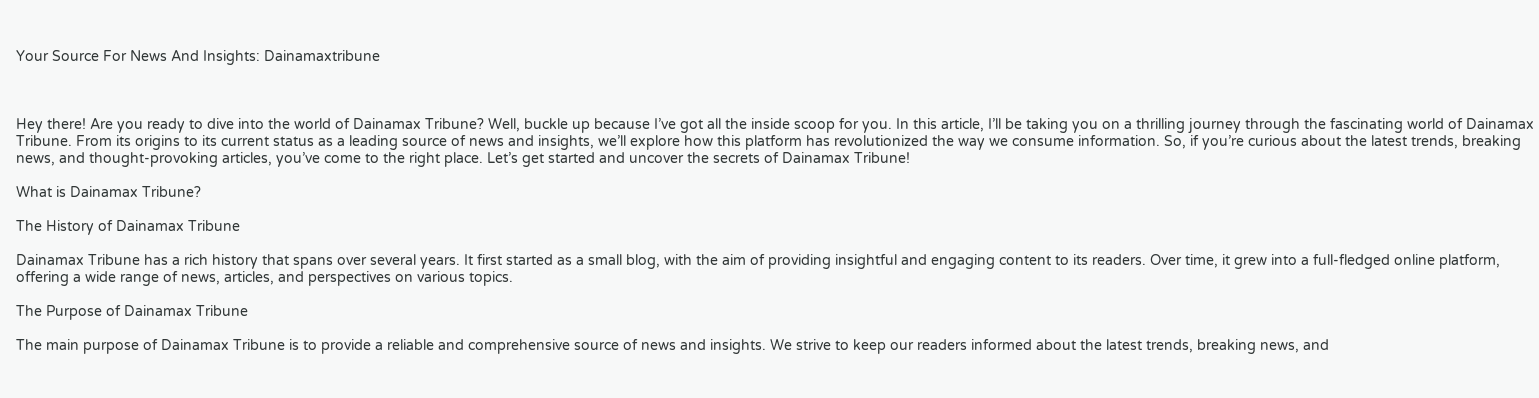Your Source For News And Insights: Dainamaxtribune



Hey there! Are you ready to dive into the world of Dainamax Tribune? Well, buckle up because I’ve got all the inside scoop for you. In this article, I’ll be taking you on a thrilling journey through the fascinating world of Dainamax Tribune. From its origins to its current status as a leading source of news and insights, we’ll explore how this platform has revolutionized the way we consume information. So, if you’re curious about the latest trends, breaking news, and thought-provoking articles, you’ve come to the right place. Let’s get started and uncover the secrets of Dainamax Tribune!

What is Dainamax Tribune?

The History of Dainamax Tribune

Dainamax Tribune has a rich history that spans over several years. It first started as a small blog, with the aim of providing insightful and engaging content to its readers. Over time, it grew into a full-fledged online platform, offering a wide range of news, articles, and perspectives on various topics.

The Purpose of Dainamax Tribune

The main purpose of Dainamax Tribune is to provide a reliable and comprehensive source of news and insights. We strive to keep our readers informed about the latest trends, breaking news, and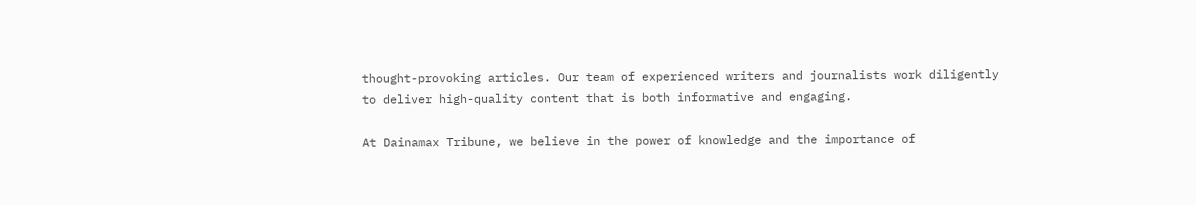thought-provoking articles. Our team of experienced writers and journalists work diligently to deliver high-quality content that is both informative and engaging.

At Dainamax Tribune, we believe in the power of knowledge and the importance of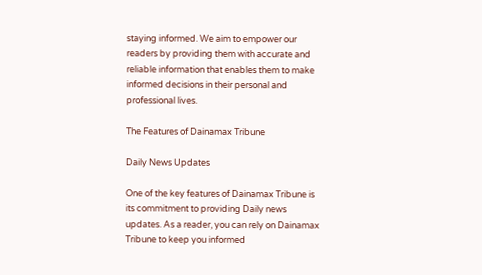staying informed. We aim to empower our readers by providing them with accurate and reliable information that enables them to make informed decisions in their personal and professional lives.

The Features of Dainamax Tribune

Daily News Updates

One of the key features of Dainamax Tribune is its commitment to providing Daily news updates. As a reader, you can rely on Dainamax Tribune to keep you informed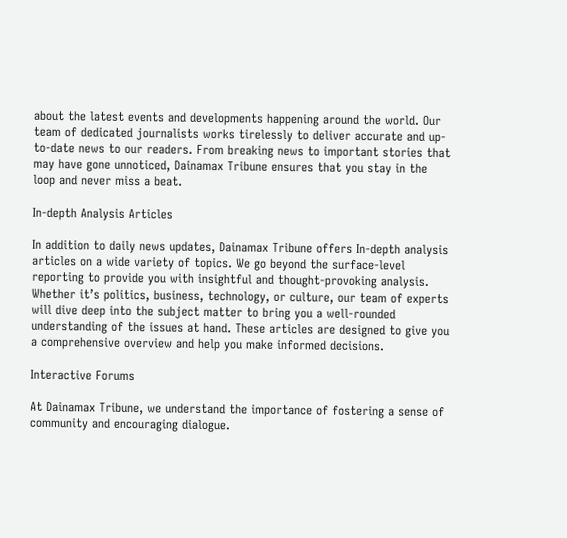about the latest events and developments happening around the world. Our team of dedicated journalists works tirelessly to deliver accurate and up-to-date news to our readers. From breaking news to important stories that may have gone unnoticed, Dainamax Tribune ensures that you stay in the loop and never miss a beat.

In-depth Analysis Articles

In addition to daily news updates, Dainamax Tribune offers In-depth analysis articles on a wide variety of topics. We go beyond the surface-level reporting to provide you with insightful and thought-provoking analysis. Whether it’s politics, business, technology, or culture, our team of experts will dive deep into the subject matter to bring you a well-rounded understanding of the issues at hand. These articles are designed to give you a comprehensive overview and help you make informed decisions.

Interactive Forums

At Dainamax Tribune, we understand the importance of fostering a sense of community and encouraging dialogue.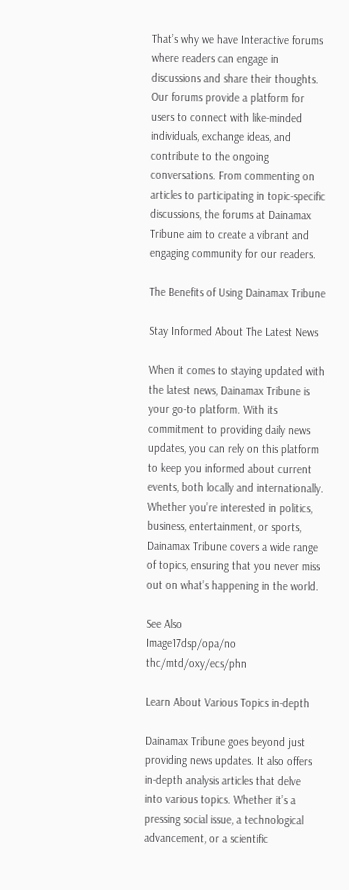That’s why we have Interactive forums where readers can engage in discussions and share their thoughts. Our forums provide a platform for users to connect with like-minded individuals, exchange ideas, and contribute to the ongoing conversations. From commenting on articles to participating in topic-specific discussions, the forums at Dainamax Tribune aim to create a vibrant and engaging community for our readers.

The Benefits of Using Dainamax Tribune

Stay Informed About The Latest News

When it comes to staying updated with the latest news, Dainamax Tribune is your go-to platform. With its commitment to providing daily news updates, you can rely on this platform to keep you informed about current events, both locally and internationally. Whether you’re interested in politics, business, entertainment, or sports, Dainamax Tribune covers a wide range of topics, ensuring that you never miss out on what’s happening in the world.

See Also
Image17dsp/opa/no thc/mtd/oxy/ecs/phn

Learn About Various Topics in-depth

Dainamax Tribune goes beyond just providing news updates. It also offers in-depth analysis articles that delve into various topics. Whether it’s a pressing social issue, a technological advancement, or a scientific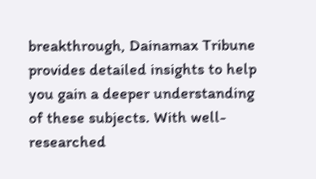breakthrough, Dainamax Tribune provides detailed insights to help you gain a deeper understanding of these subjects. With well-researched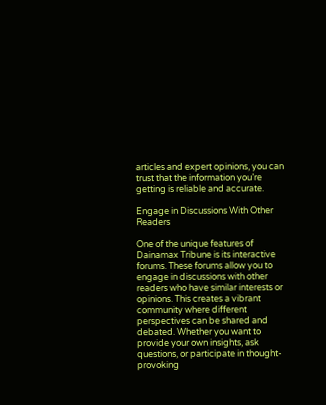articles and expert opinions, you can trust that the information you’re getting is reliable and accurate.

Engage in Discussions With Other Readers

One of the unique features of Dainamax Tribune is its interactive forums. These forums allow you to engage in discussions with other readers who have similar interests or opinions. This creates a vibrant community where different perspectives can be shared and debated. Whether you want to provide your own insights, ask questions, or participate in thought-provoking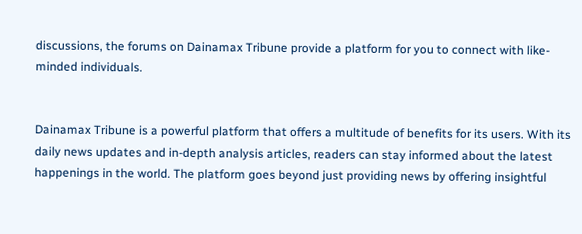discussions, the forums on Dainamax Tribune provide a platform for you to connect with like-minded individuals.


Dainamax Tribune is a powerful platform that offers a multitude of benefits for its users. With its daily news updates and in-depth analysis articles, readers can stay informed about the latest happenings in the world. The platform goes beyond just providing news by offering insightful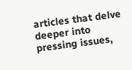articles that delve deeper into pressing issues,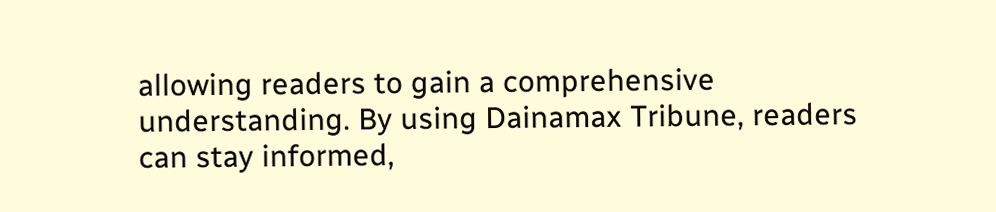allowing readers to gain a comprehensive understanding. By using Dainamax Tribune, readers can stay informed,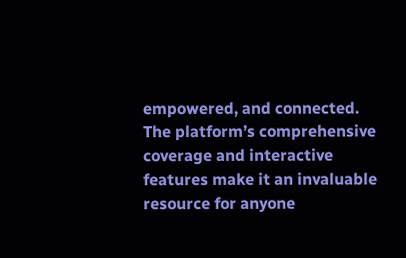empowered, and connected. The platform’s comprehensive coverage and interactive features make it an invaluable resource for anyone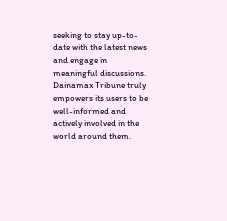seeking to stay up-to-date with the latest news and engage in meaningful discussions. Dainamax Tribune truly empowers its users to be well-informed and actively involved in the world around them.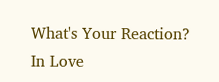What's Your Reaction?
In Love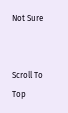Not Sure


Scroll To Top